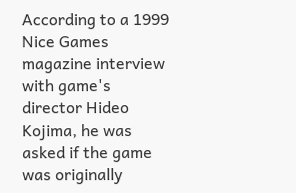According to a 1999 Nice Games magazine interview with game's director Hideo Kojima, he was asked if the game was originally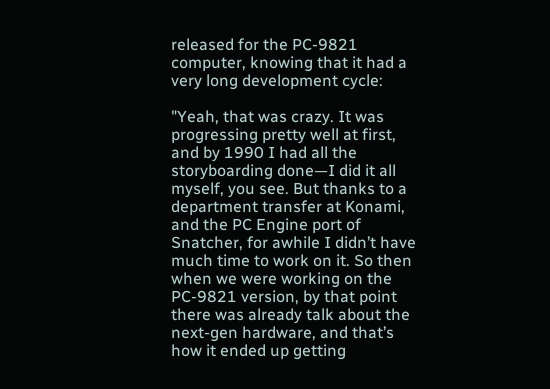released for the PC-9821 computer, knowing that it had a very long development cycle:

"Yeah, that was crazy. It was progressing pretty well at first, and by 1990 I had all the storyboarding done—I did it all myself, you see. But thanks to a department transfer at Konami, and the PC Engine port of Snatcher, for awhile I didn’t have much time to work on it. So then when we were working on the PC-9821 version, by that point there was already talk about the next-gen hardware, and that’s how it ended up getting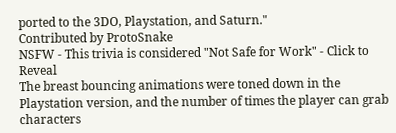ported to the 3DO, Playstation, and Saturn."
Contributed by ProtoSnake
NSFW - This trivia is considered "Not Safe for Work" - Click to Reveal
The breast bouncing animations were toned down in the Playstation version, and the number of times the player can grab characters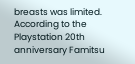breasts was limited. According to the Playstation 20th anniversary Famitsu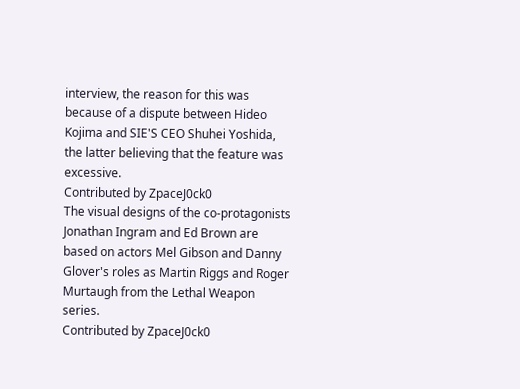interview, the reason for this was because of a dispute between Hideo Kojima and SIE'S CEO Shuhei Yoshida, the latter believing that the feature was excessive.
Contributed by ZpaceJ0ck0
The visual designs of the co-protagonists Jonathan Ingram and Ed Brown are based on actors Mel Gibson and Danny Glover's roles as Martin Riggs and Roger Murtaugh from the Lethal Weapon series.
Contributed by ZpaceJ0ck0